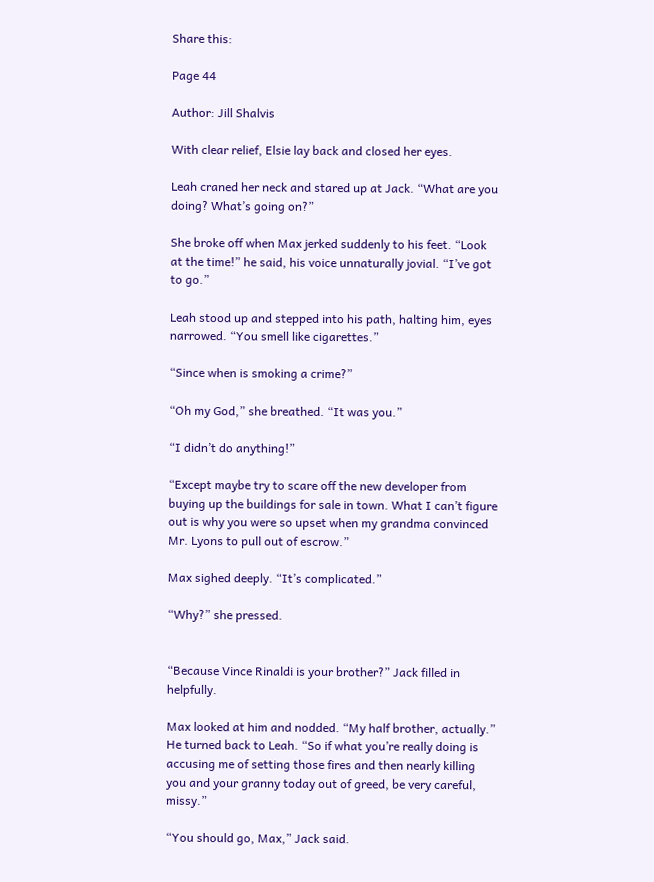Share this:

Page 44

Author: Jill Shalvis

With clear relief, Elsie lay back and closed her eyes.

Leah craned her neck and stared up at Jack. “What are you doing? What’s going on?”

She broke off when Max jerked suddenly to his feet. “Look at the time!” he said, his voice unnaturally jovial. “I’ve got to go.”

Leah stood up and stepped into his path, halting him, eyes narrowed. “You smell like cigarettes.”

“Since when is smoking a crime?”

“Oh my God,” she breathed. “It was you.”

“I didn’t do anything!”

“Except maybe try to scare off the new developer from buying up the buildings for sale in town. What I can’t figure out is why you were so upset when my grandma convinced Mr. Lyons to pull out of escrow.”

Max sighed deeply. “It’s complicated.”

“Why?” she pressed.


“Because Vince Rinaldi is your brother?” Jack filled in helpfully.

Max looked at him and nodded. “My half brother, actually.” He turned back to Leah. “So if what you’re really doing is accusing me of setting those fires and then nearly killing you and your granny today out of greed, be very careful, missy.”

“You should go, Max,” Jack said.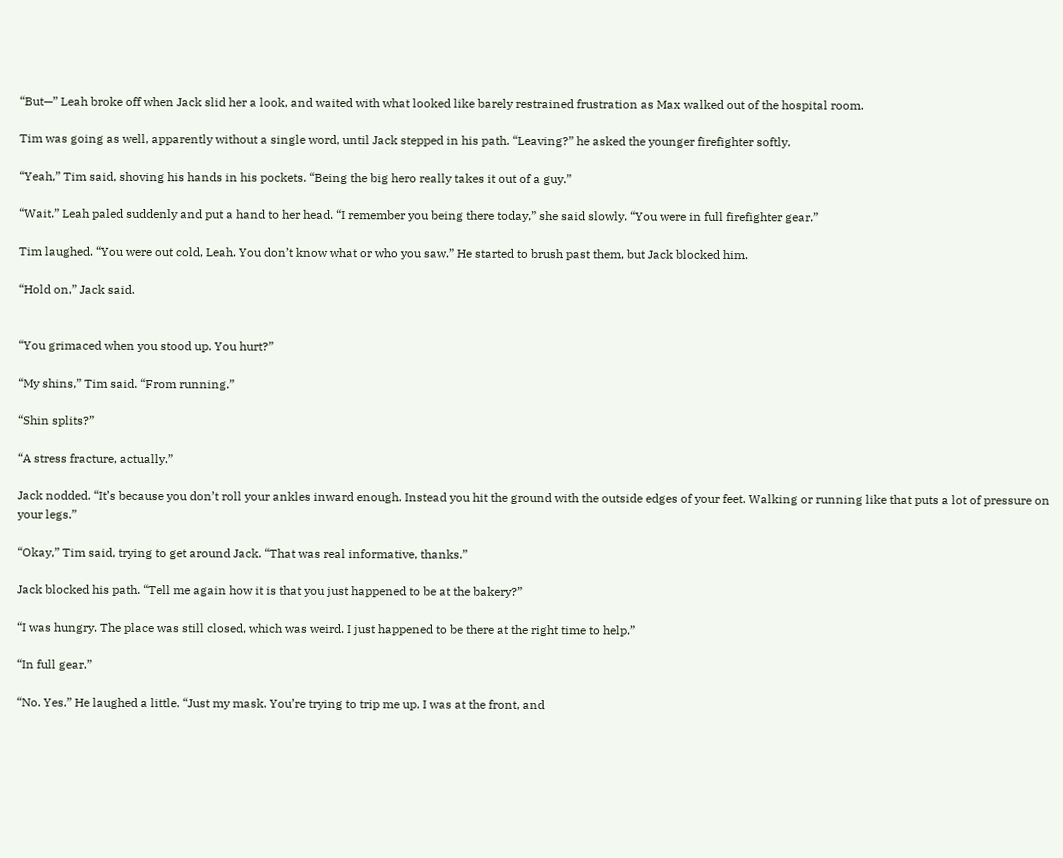“But—” Leah broke off when Jack slid her a look, and waited with what looked like barely restrained frustration as Max walked out of the hospital room.

Tim was going as well, apparently without a single word, until Jack stepped in his path. “Leaving?” he asked the younger firefighter softly.

“Yeah,” Tim said, shoving his hands in his pockets. “Being the big hero really takes it out of a guy.”

“Wait.” Leah paled suddenly and put a hand to her head. “I remember you being there today,” she said slowly. “You were in full firefighter gear.”

Tim laughed. “You were out cold, Leah. You don’t know what or who you saw.” He started to brush past them, but Jack blocked him.

“Hold on,” Jack said.


“You grimaced when you stood up. You hurt?”

“My shins,” Tim said. “From running.”

“Shin splits?”

“A stress fracture, actually.”

Jack nodded. “It’s because you don’t roll your ankles inward enough. Instead you hit the ground with the outside edges of your feet. Walking or running like that puts a lot of pressure on your legs.”

“Okay,” Tim said, trying to get around Jack. “That was real informative, thanks.”

Jack blocked his path. “Tell me again how it is that you just happened to be at the bakery?”

“I was hungry. The place was still closed, which was weird. I just happened to be there at the right time to help.”

“In full gear.”

“No. Yes.” He laughed a little. “Just my mask. You’re trying to trip me up. I was at the front, and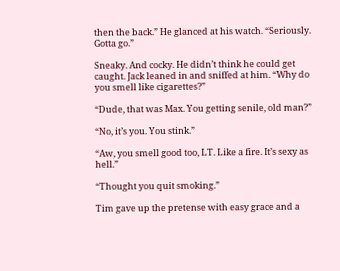then the back.” He glanced at his watch. “Seriously. Gotta go.”

Sneaky. And cocky. He didn’t think he could get caught. Jack leaned in and sniffed at him. “Why do you smell like cigarettes?”

“Dude, that was Max. You getting senile, old man?”

“No, it’s you. You stink.”

“Aw, you smell good too, LT. Like a fire. It’s sexy as hell.”

“Thought you quit smoking.”

Tim gave up the pretense with easy grace and a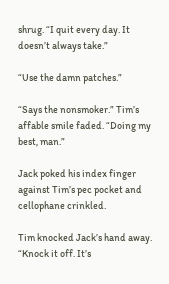shrug. “I quit every day. It doesn’t always take.”

“Use the damn patches.”

“Says the nonsmoker.” Tim’s affable smile faded. “Doing my best, man.”

Jack poked his index finger against Tim’s pec pocket and cellophane crinkled.

Tim knocked Jack’s hand away. “Knock it off. It’s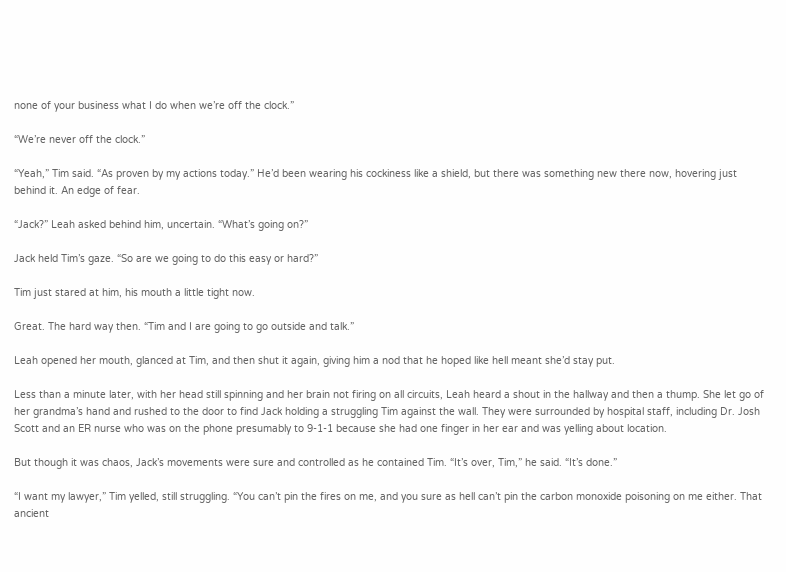none of your business what I do when we’re off the clock.”

“We’re never off the clock.”

“Yeah,” Tim said. “As proven by my actions today.” He’d been wearing his cockiness like a shield, but there was something new there now, hovering just behind it. An edge of fear.

“Jack?” Leah asked behind him, uncertain. “What’s going on?”

Jack held Tim’s gaze. “So are we going to do this easy or hard?”

Tim just stared at him, his mouth a little tight now.

Great. The hard way then. “Tim and I are going to go outside and talk.”

Leah opened her mouth, glanced at Tim, and then shut it again, giving him a nod that he hoped like hell meant she’d stay put.

Less than a minute later, with her head still spinning and her brain not firing on all circuits, Leah heard a shout in the hallway and then a thump. She let go of her grandma’s hand and rushed to the door to find Jack holding a struggling Tim against the wall. They were surrounded by hospital staff, including Dr. Josh Scott and an ER nurse who was on the phone presumably to 9-1-1 because she had one finger in her ear and was yelling about location.

But though it was chaos, Jack’s movements were sure and controlled as he contained Tim. “It’s over, Tim,” he said. “It’s done.”

“I want my lawyer,” Tim yelled, still struggling. “You can’t pin the fires on me, and you sure as hell can’t pin the carbon monoxide poisoning on me either. That ancient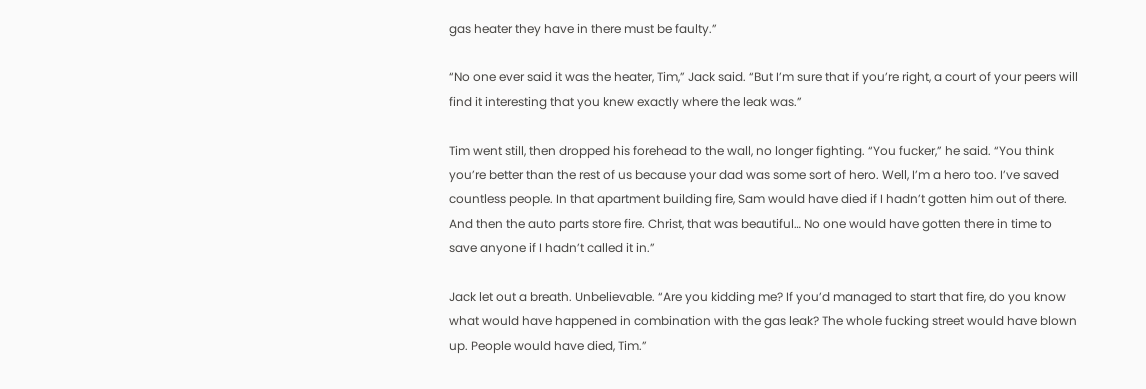gas heater they have in there must be faulty.”

“No one ever said it was the heater, Tim,” Jack said. “But I’m sure that if you’re right, a court of your peers will find it interesting that you knew exactly where the leak was.”

Tim went still, then dropped his forehead to the wall, no longer fighting. “You fucker,” he said. “You think you’re better than the rest of us because your dad was some sort of hero. Well, I’m a hero too. I’ve saved countless people. In that apartment building fire, Sam would have died if I hadn’t gotten him out of there. And then the auto parts store fire. Christ, that was beautiful… No one would have gotten there in time to save anyone if I hadn’t called it in.”

Jack let out a breath. Unbelievable. “Are you kidding me? If you’d managed to start that fire, do you know what would have happened in combination with the gas leak? The whole fucking street would have blown up. People would have died, Tim.”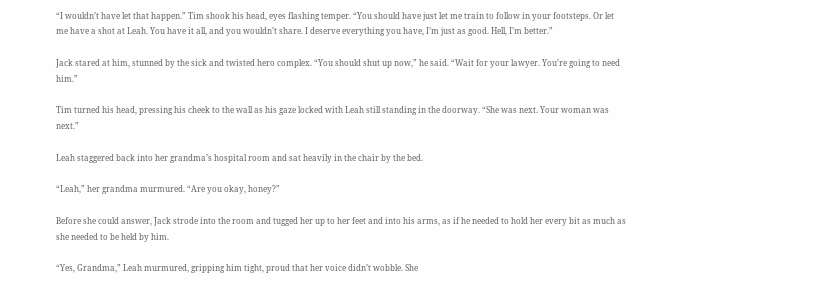“I wouldn’t have let that happen.” Tim shook his head, eyes flashing temper. “You should have just let me train to follow in your footsteps. Or let me have a shot at Leah. You have it all, and you wouldn’t share. I deserve everything you have, I’m just as good. Hell, I’m better.”

Jack stared at him, stunned by the sick and twisted hero complex. “You should shut up now,” he said. “Wait for your lawyer. You’re going to need him.”

Tim turned his head, pressing his cheek to the wall as his gaze locked with Leah still standing in the doorway. “She was next. Your woman was next.”

Leah staggered back into her grandma’s hospital room and sat heavily in the chair by the bed.

“Leah,” her grandma murmured. “Are you okay, honey?”

Before she could answer, Jack strode into the room and tugged her up to her feet and into his arms, as if he needed to hold her every bit as much as she needed to be held by him.

“Yes, Grandma,” Leah murmured, gripping him tight, proud that her voice didn’t wobble. She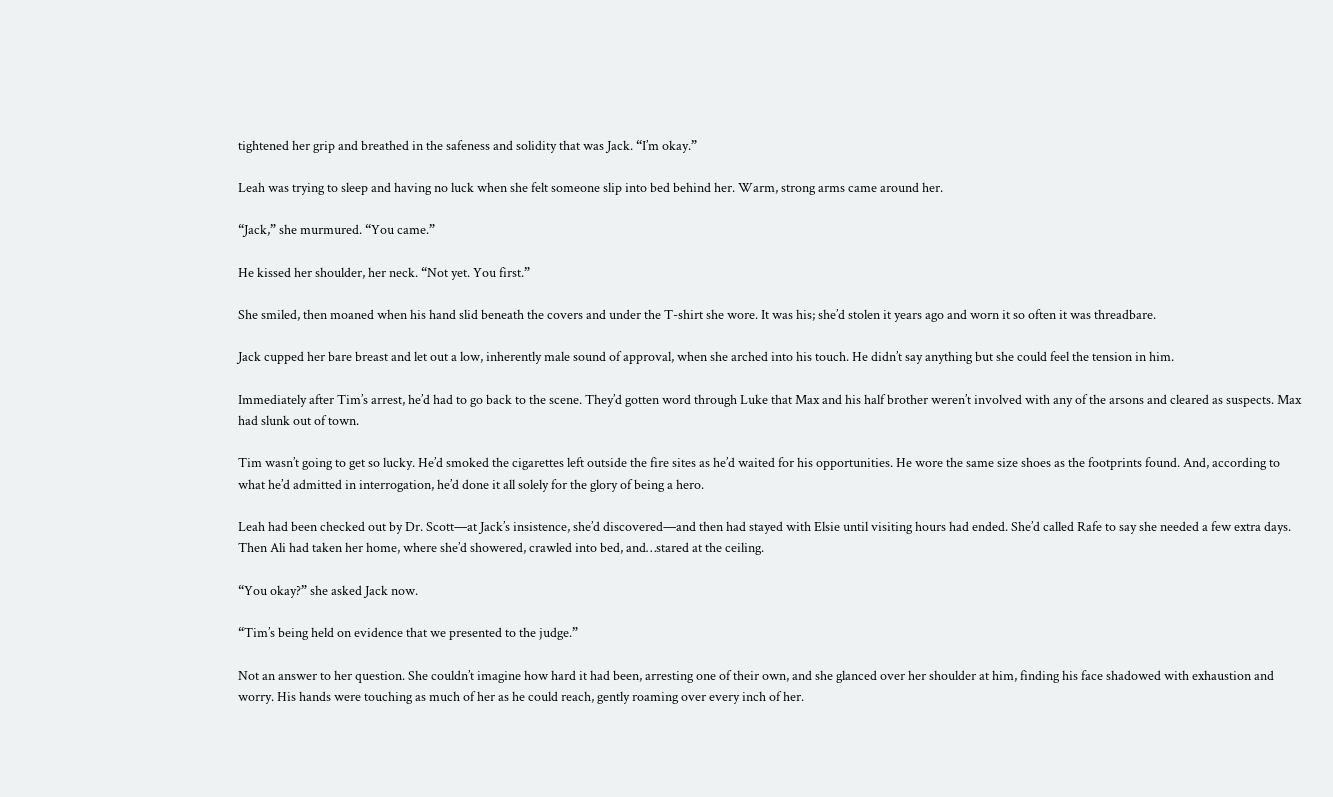tightened her grip and breathed in the safeness and solidity that was Jack. “I’m okay.”

Leah was trying to sleep and having no luck when she felt someone slip into bed behind her. Warm, strong arms came around her.

“Jack,” she murmured. “You came.”

He kissed her shoulder, her neck. “Not yet. You first.”

She smiled, then moaned when his hand slid beneath the covers and under the T-shirt she wore. It was his; she’d stolen it years ago and worn it so often it was threadbare.

Jack cupped her bare breast and let out a low, inherently male sound of approval, when she arched into his touch. He didn’t say anything but she could feel the tension in him.

Immediately after Tim’s arrest, he’d had to go back to the scene. They’d gotten word through Luke that Max and his half brother weren’t involved with any of the arsons and cleared as suspects. Max had slunk out of town.

Tim wasn’t going to get so lucky. He’d smoked the cigarettes left outside the fire sites as he’d waited for his opportunities. He wore the same size shoes as the footprints found. And, according to what he’d admitted in interrogation, he’d done it all solely for the glory of being a hero.

Leah had been checked out by Dr. Scott—at Jack’s insistence, she’d discovered—and then had stayed with Elsie until visiting hours had ended. She’d called Rafe to say she needed a few extra days. Then Ali had taken her home, where she’d showered, crawled into bed, and…stared at the ceiling.

“You okay?” she asked Jack now.

“Tim’s being held on evidence that we presented to the judge.”

Not an answer to her question. She couldn’t imagine how hard it had been, arresting one of their own, and she glanced over her shoulder at him, finding his face shadowed with exhaustion and worry. His hands were touching as much of her as he could reach, gently roaming over every inch of her.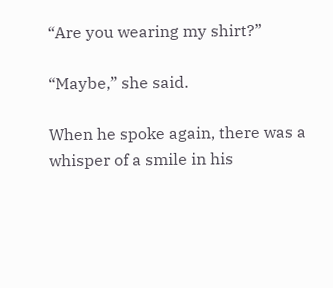“Are you wearing my shirt?”

“Maybe,” she said.

When he spoke again, there was a whisper of a smile in his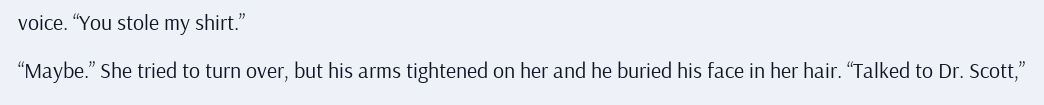voice. “You stole my shirt.”

“Maybe.” She tried to turn over, but his arms tightened on her and he buried his face in her hair. “Talked to Dr. Scott,”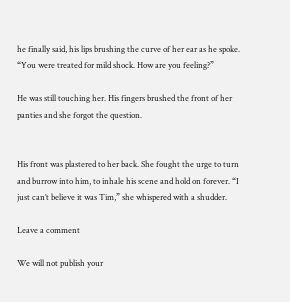he finally said, his lips brushing the curve of her ear as he spoke. “You were treated for mild shock. How are you feeling?”

He was still touching her. His fingers brushed the front of her panties and she forgot the question.


His front was plastered to her back. She fought the urge to turn and burrow into him, to inhale his scene and hold on forever. “I just can’t believe it was Tim,” she whispered with a shudder.

Leave a comment

We will not publish your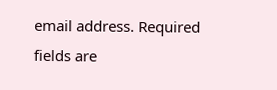email address. Required fields are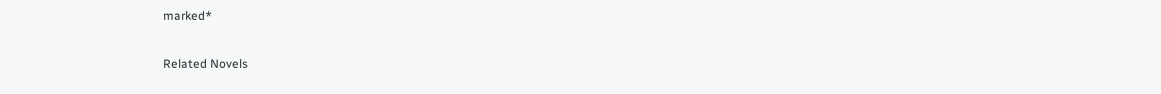marked*

Related Novels